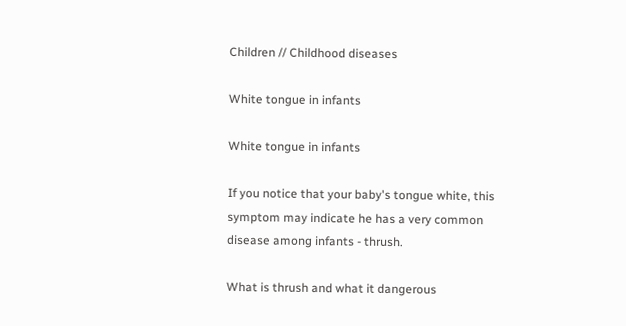Children // Childhood diseases

White tongue in infants

White tongue in infants

If you notice that your baby's tongue white, this symptom may indicate he has a very common disease among infants - thrush.

What is thrush and what it dangerous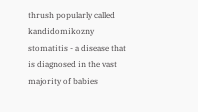thrush popularly called kandidomikozny stomatitis - a disease that is diagnosed in the vast majority of babies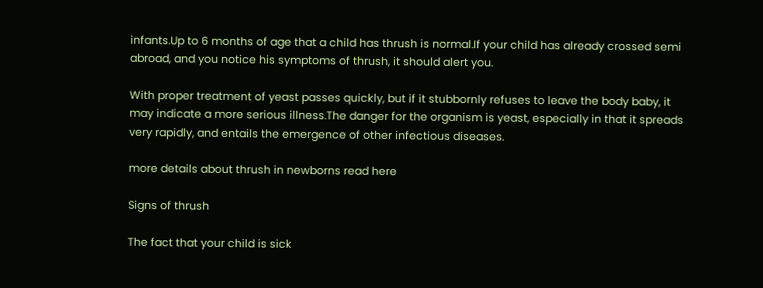infants.Up to 6 months of age that a child has thrush is normal.If your child has already crossed semi abroad, and you notice his symptoms of thrush, it should alert you.

With proper treatment of yeast passes quickly, but if it stubbornly refuses to leave the body baby, it may indicate a more serious illness.The danger for the organism is yeast, especially in that it spreads very rapidly, and entails the emergence of other infectious diseases.

more details about thrush in newborns read here

Signs of thrush

The fact that your child is sick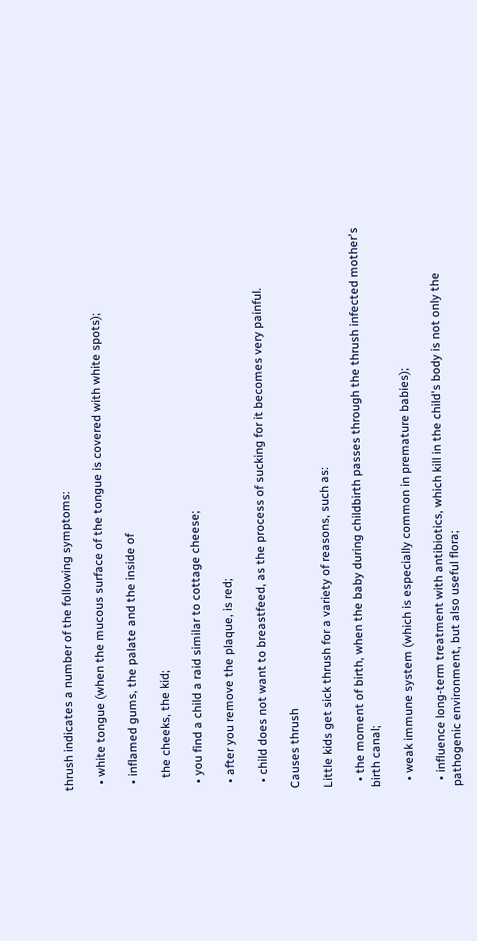thrush indicates a number of the following symptoms:

  • white tongue (when the mucous surface of the tongue is covered with white spots);

  • inflamed gums, the palate and the inside of

    the cheeks, the kid;

  • you find a child a raid similar to cottage cheese;

  • after you remove the plaque, is red;

  • child does not want to breastfeed, as the process of sucking for it becomes very painful.

Causes thrush

Little kids get sick thrush for a variety of reasons, such as:

  • the moment of birth, when the baby during childbirth passes through the thrush infected mother's birth canal;

  • weak immune system (which is especially common in premature babies);

  • influence long-term treatment with antibiotics, which kill in the child's body is not only the pathogenic environment, but also useful flora;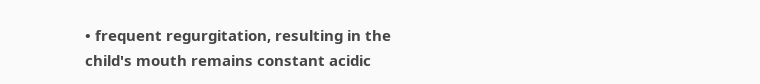• frequent regurgitation, resulting in the child's mouth remains constant acidic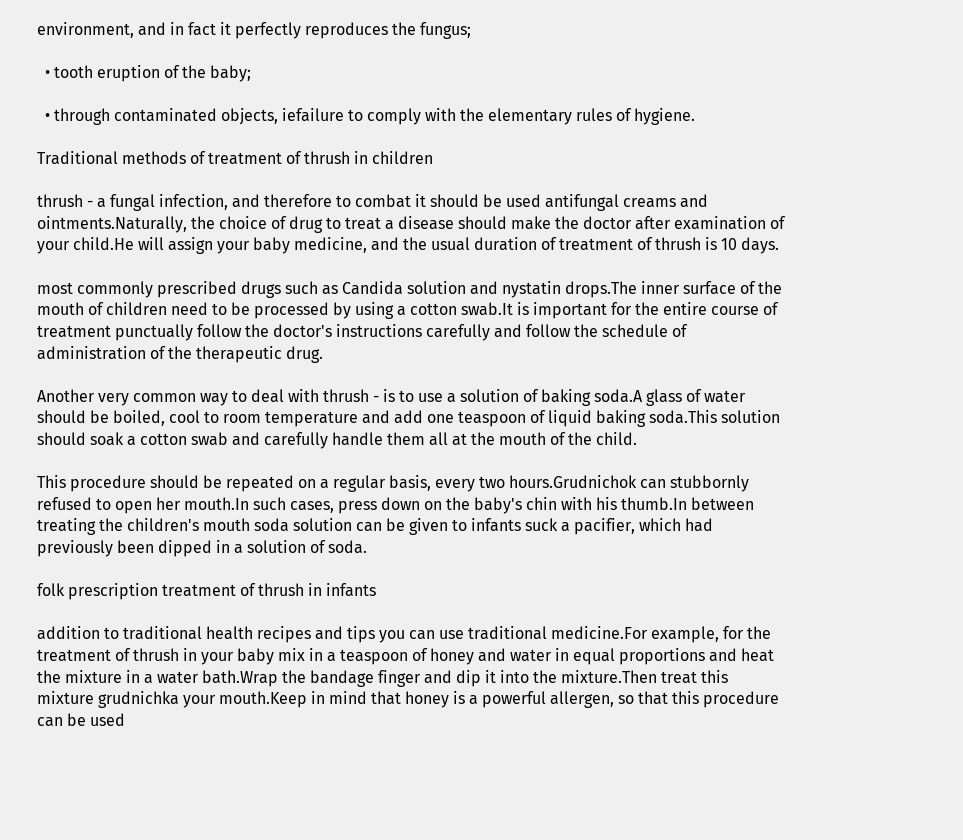environment, and in fact it perfectly reproduces the fungus;

  • tooth eruption of the baby;

  • through contaminated objects, iefailure to comply with the elementary rules of hygiene.

Traditional methods of treatment of thrush in children

thrush - a fungal infection, and therefore to combat it should be used antifungal creams and ointments.Naturally, the choice of drug to treat a disease should make the doctor after examination of your child.He will assign your baby medicine, and the usual duration of treatment of thrush is 10 days.

most commonly prescribed drugs such as Candida solution and nystatin drops.The inner surface of the mouth of children need to be processed by using a cotton swab.It is important for the entire course of treatment punctually follow the doctor's instructions carefully and follow the schedule of administration of the therapeutic drug.

Another very common way to deal with thrush - is to use a solution of baking soda.A glass of water should be boiled, cool to room temperature and add one teaspoon of liquid baking soda.This solution should soak a cotton swab and carefully handle them all at the mouth of the child.

This procedure should be repeated on a regular basis, every two hours.Grudnichok can stubbornly refused to open her mouth.In such cases, press down on the baby's chin with his thumb.In between treating the children's mouth soda solution can be given to infants suck a pacifier, which had previously been dipped in a solution of soda.

folk prescription treatment of thrush in infants

addition to traditional health recipes and tips you can use traditional medicine.For example, for the treatment of thrush in your baby mix in a teaspoon of honey and water in equal proportions and heat the mixture in a water bath.Wrap the bandage finger and dip it into the mixture.Then treat this mixture grudnichka your mouth.Keep in mind that honey is a powerful allergen, so that this procedure can be used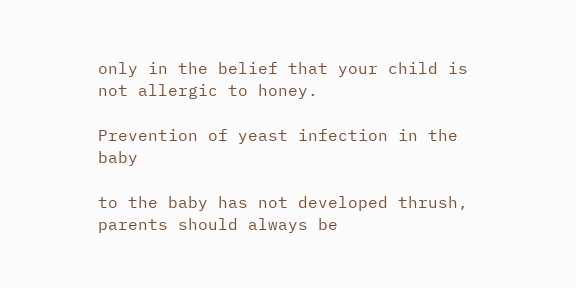only in the belief that your child is not allergic to honey.

Prevention of yeast infection in the baby

to the baby has not developed thrush, parents should always be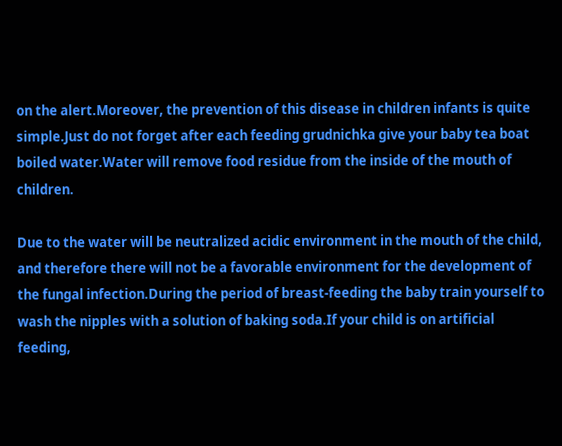on the alert.Moreover, the prevention of this disease in children infants is quite simple.Just do not forget after each feeding grudnichka give your baby tea boat boiled water.Water will remove food residue from the inside of the mouth of children.

Due to the water will be neutralized acidic environment in the mouth of the child, and therefore there will not be a favorable environment for the development of the fungal infection.During the period of breast-feeding the baby train yourself to wash the nipples with a solution of baking soda.If your child is on artificial feeding,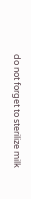do not forget to sterilize milk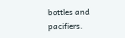bottles and pacifiers.